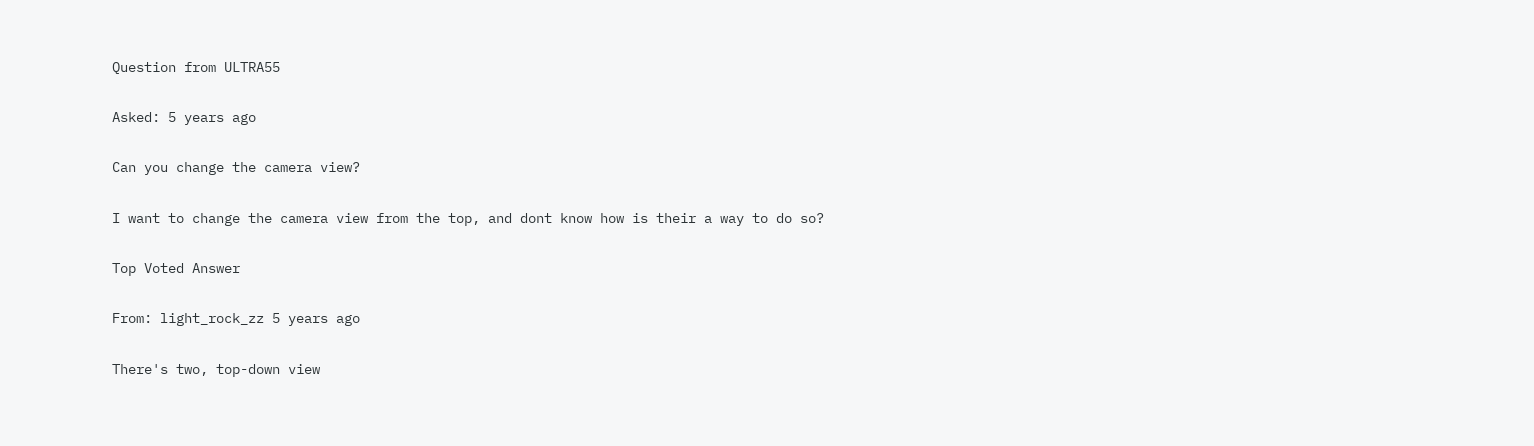Question from ULTRA55

Asked: 5 years ago

Can you change the camera view?

I want to change the camera view from the top, and dont know how is their a way to do so?

Top Voted Answer

From: light_rock_zz 5 years ago

There's two, top-down view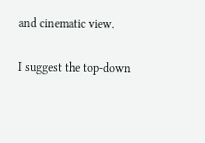and cinematic view.

I suggest the top-down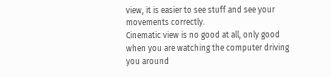view, it is easier to see stuff and see your movements correctly.
Cinematic view is no good at all, only good when you are watching the computer driving you around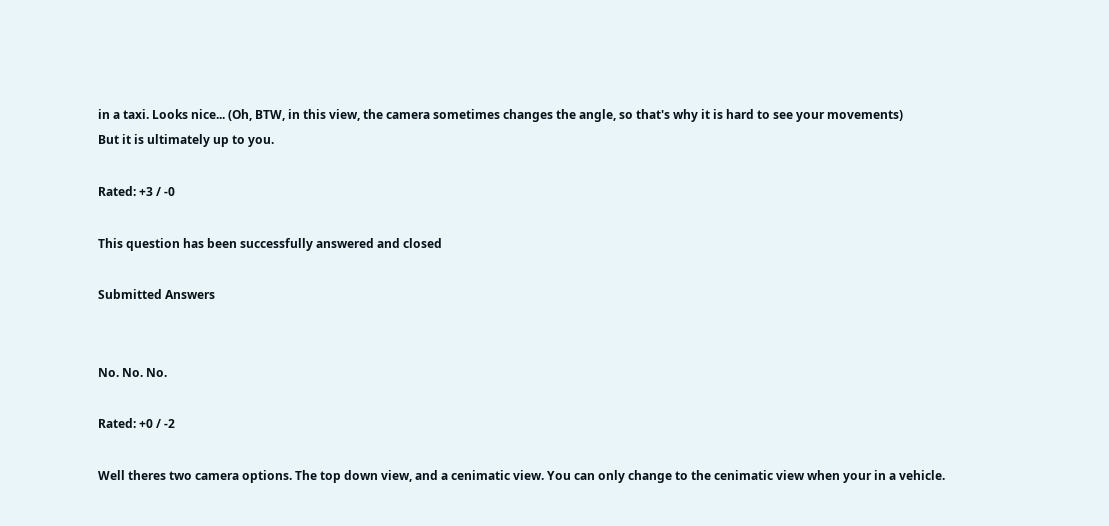in a taxi. Looks nice... (Oh, BTW, in this view, the camera sometimes changes the angle, so that's why it is hard to see your movements)
But it is ultimately up to you.

Rated: +3 / -0

This question has been successfully answered and closed

Submitted Answers


No. No. No.

Rated: +0 / -2

Well theres two camera options. The top down view, and a cenimatic view. You can only change to the cenimatic view when your in a vehicle.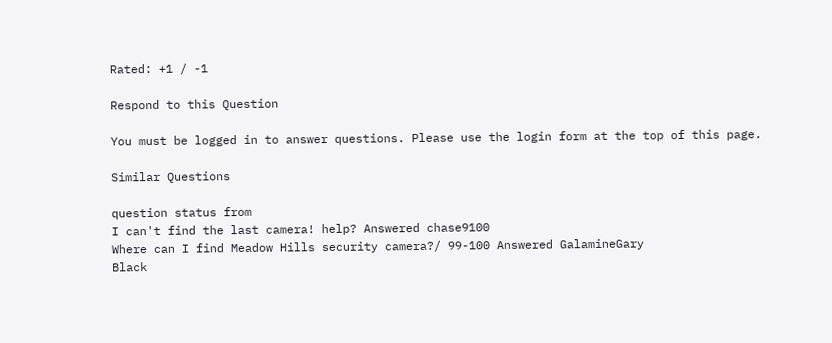Rated: +1 / -1

Respond to this Question

You must be logged in to answer questions. Please use the login form at the top of this page.

Similar Questions

question status from
I can't find the last camera! help? Answered chase9100
Where can I find Meadow Hills security camera?/ 99-100 Answered GalamineGary
Black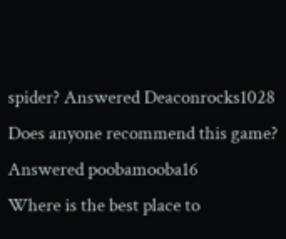spider? Answered Deaconrocks1028
Does anyone recommend this game? Answered poobamooba16
Where is the best place to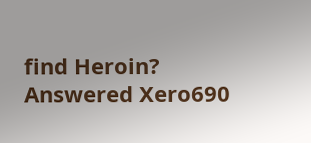find Heroin? Answered Xero690